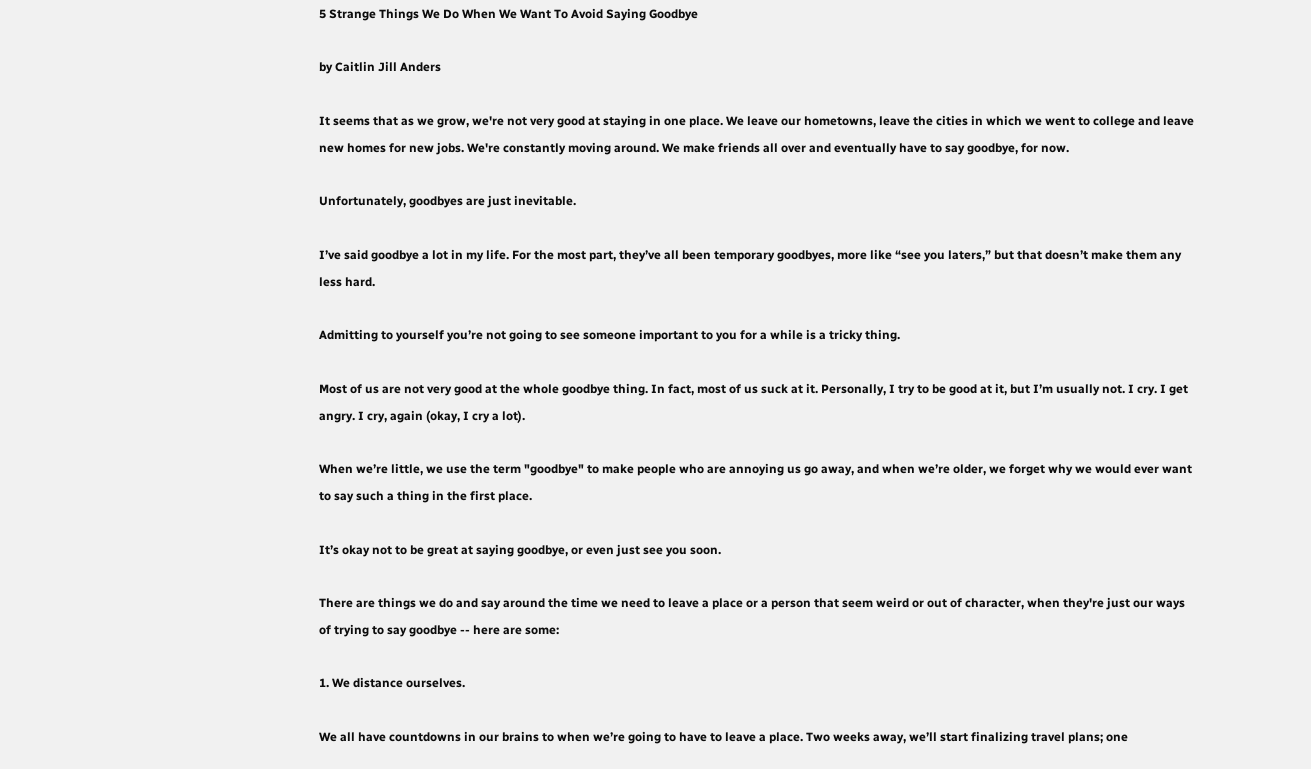5 Strange Things We Do When We Want To Avoid Saying Goodbye

by Caitlin Jill Anders

It seems that as we grow, we're not very good at staying in one place. We leave our hometowns, leave the cities in which we went to college and leave new homes for new jobs. We're constantly moving around. We make friends all over and eventually have to say goodbye, for now.

Unfortunately, goodbyes are just inevitable.

I’ve said goodbye a lot in my life. For the most part, they’ve all been temporary goodbyes, more like “see you laters,” but that doesn’t make them any less hard.

Admitting to yourself you’re not going to see someone important to you for a while is a tricky thing.

Most of us are not very good at the whole goodbye thing. In fact, most of us suck at it. Personally, I try to be good at it, but I’m usually not. I cry. I get angry. I cry, again (okay, I cry a lot).

When we’re little, we use the term "goodbye" to make people who are annoying us go away, and when we’re older, we forget why we would ever want to say such a thing in the first place.

It’s okay not to be great at saying goodbye, or even just see you soon.

There are things we do and say around the time we need to leave a place or a person that seem weird or out of character, when they're just our ways of trying to say goodbye -- here are some:

1. We distance ourselves.

We all have countdowns in our brains to when we’re going to have to leave a place. Two weeks away, we’ll start finalizing travel plans; one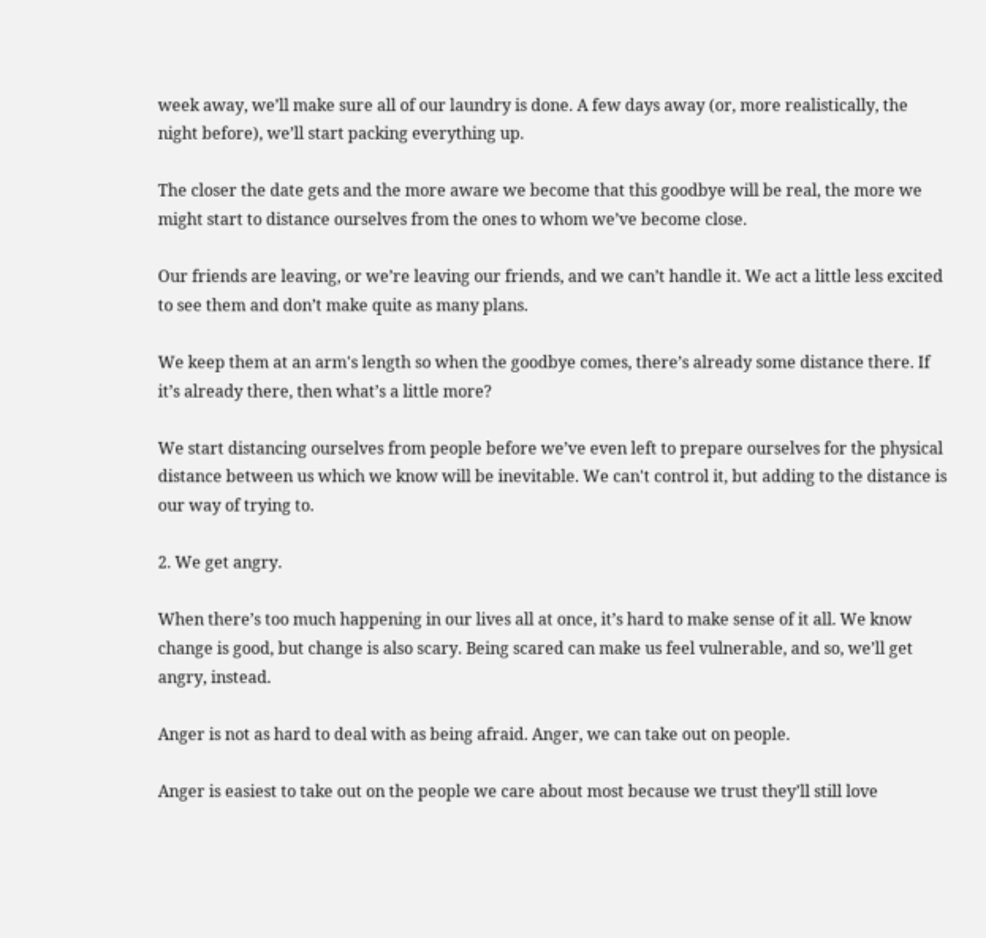week away, we’ll make sure all of our laundry is done. A few days away (or, more realistically, the night before), we’ll start packing everything up.

The closer the date gets and the more aware we become that this goodbye will be real, the more we might start to distance ourselves from the ones to whom we’ve become close.

Our friends are leaving, or we’re leaving our friends, and we can’t handle it. We act a little less excited to see them and don’t make quite as many plans.

We keep them at an arm's length so when the goodbye comes, there’s already some distance there. If it’s already there, then what’s a little more?

We start distancing ourselves from people before we’ve even left to prepare ourselves for the physical distance between us which we know will be inevitable. We can't control it, but adding to the distance is our way of trying to.

2. We get angry.

When there’s too much happening in our lives all at once, it’s hard to make sense of it all. We know change is good, but change is also scary. Being scared can make us feel vulnerable, and so, we’ll get angry, instead.

Anger is not as hard to deal with as being afraid. Anger, we can take out on people.

Anger is easiest to take out on the people we care about most because we trust they’ll still love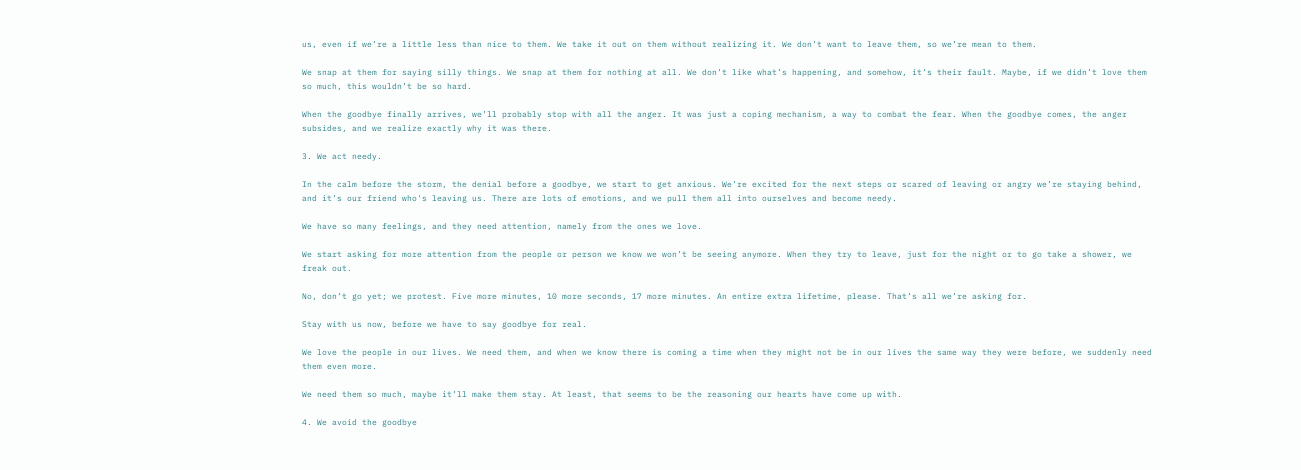us, even if we’re a little less than nice to them. We take it out on them without realizing it. We don’t want to leave them, so we’re mean to them.

We snap at them for saying silly things. We snap at them for nothing at all. We don’t like what’s happening, and somehow, it’s their fault. Maybe, if we didn’t love them so much, this wouldn’t be so hard.

When the goodbye finally arrives, we’ll probably stop with all the anger. It was just a coping mechanism, a way to combat the fear. When the goodbye comes, the anger subsides, and we realize exactly why it was there.

3. We act needy.

In the calm before the storm, the denial before a goodbye, we start to get anxious. We’re excited for the next steps or scared of leaving or angry we’re staying behind, and it’s our friend who's leaving us. There are lots of emotions, and we pull them all into ourselves and become needy.

We have so many feelings, and they need attention, namely from the ones we love.

We start asking for more attention from the people or person we know we won’t be seeing anymore. When they try to leave, just for the night or to go take a shower, we freak out.

No, don’t go yet; we protest. Five more minutes, 10 more seconds, 17 more minutes. An entire extra lifetime, please. That’s all we’re asking for.

Stay with us now, before we have to say goodbye for real.

We love the people in our lives. We need them, and when we know there is coming a time when they might not be in our lives the same way they were before, we suddenly need them even more.

We need them so much, maybe it’ll make them stay. At least, that seems to be the reasoning our hearts have come up with.

4. We avoid the goodbye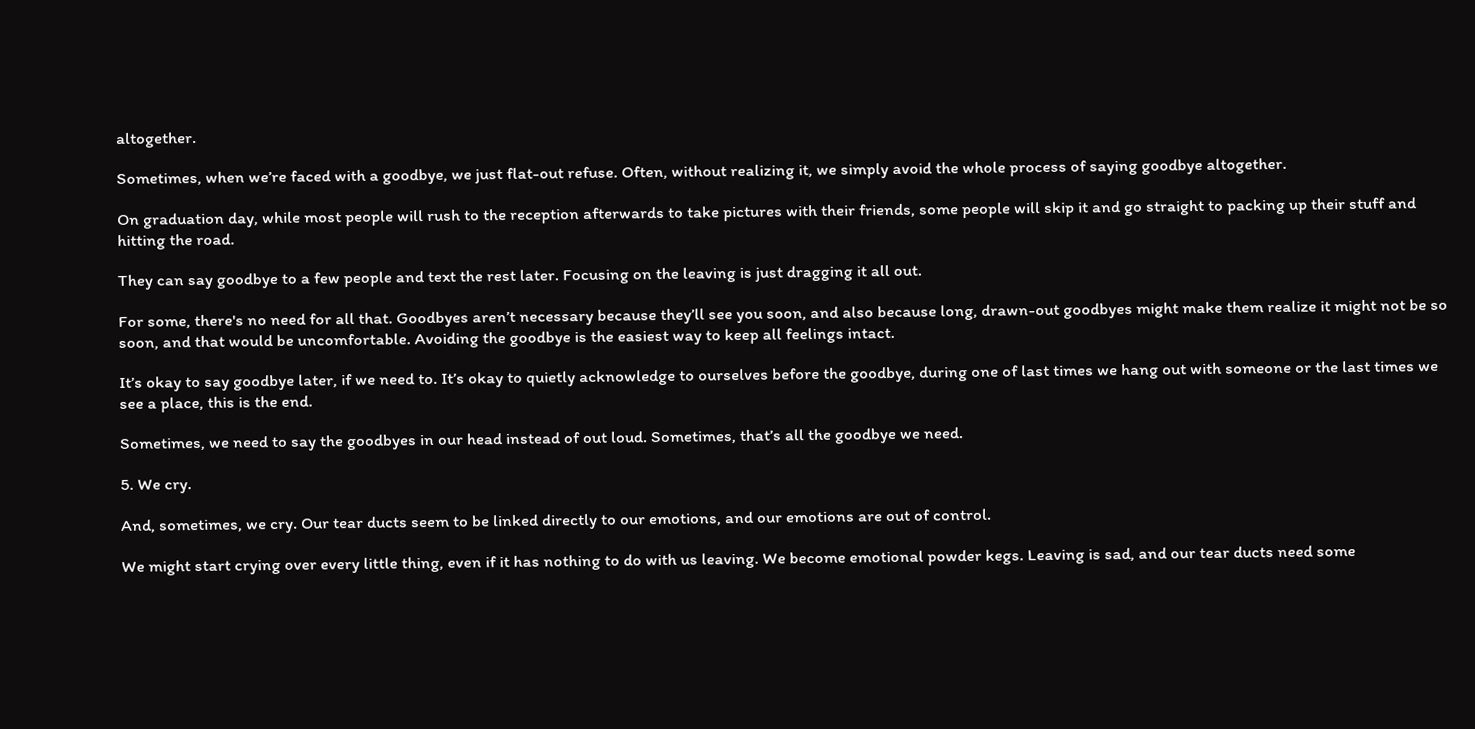altogether.

Sometimes, when we’re faced with a goodbye, we just flat-out refuse. Often, without realizing it, we simply avoid the whole process of saying goodbye altogether.

On graduation day, while most people will rush to the reception afterwards to take pictures with their friends, some people will skip it and go straight to packing up their stuff and hitting the road.

They can say goodbye to a few people and text the rest later. Focusing on the leaving is just dragging it all out.

For some, there's no need for all that. Goodbyes aren’t necessary because they’ll see you soon, and also because long, drawn-out goodbyes might make them realize it might not be so soon, and that would be uncomfortable. Avoiding the goodbye is the easiest way to keep all feelings intact.

It’s okay to say goodbye later, if we need to. It’s okay to quietly acknowledge to ourselves before the goodbye, during one of last times we hang out with someone or the last times we see a place, this is the end.

Sometimes, we need to say the goodbyes in our head instead of out loud. Sometimes, that’s all the goodbye we need.

5. We cry.

And, sometimes, we cry. Our tear ducts seem to be linked directly to our emotions, and our emotions are out of control.

We might start crying over every little thing, even if it has nothing to do with us leaving. We become emotional powder kegs. Leaving is sad, and our tear ducts need some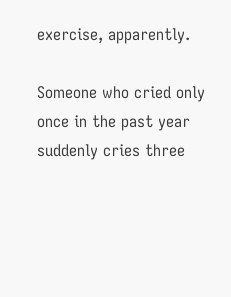exercise, apparently.

Someone who cried only once in the past year suddenly cries three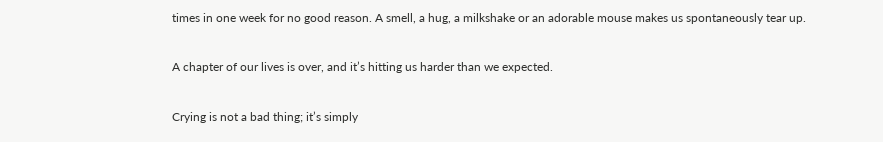times in one week for no good reason. A smell, a hug, a milkshake or an adorable mouse makes us spontaneously tear up.

A chapter of our lives is over, and it’s hitting us harder than we expected.

Crying is not a bad thing; it’s simply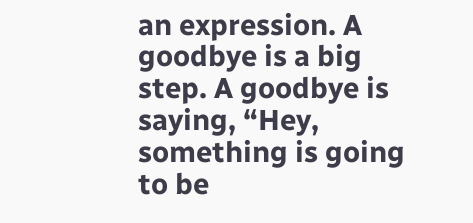an expression. A goodbye is a big step. A goodbye is saying, “Hey, something is going to be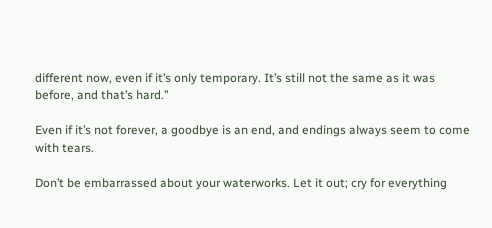different now, even if it’s only temporary. It’s still not the same as it was before, and that’s hard.”

Even if it’s not forever, a goodbye is an end, and endings always seem to come with tears.

Don’t be embarrassed about your waterworks. Let it out; cry for everything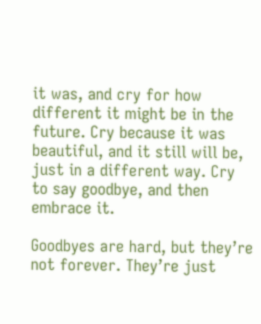it was, and cry for how different it might be in the future. Cry because it was beautiful, and it still will be, just in a different way. Cry to say goodbye, and then embrace it.

Goodbyes are hard, but they’re not forever. They’re just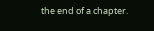the end of a chapter.